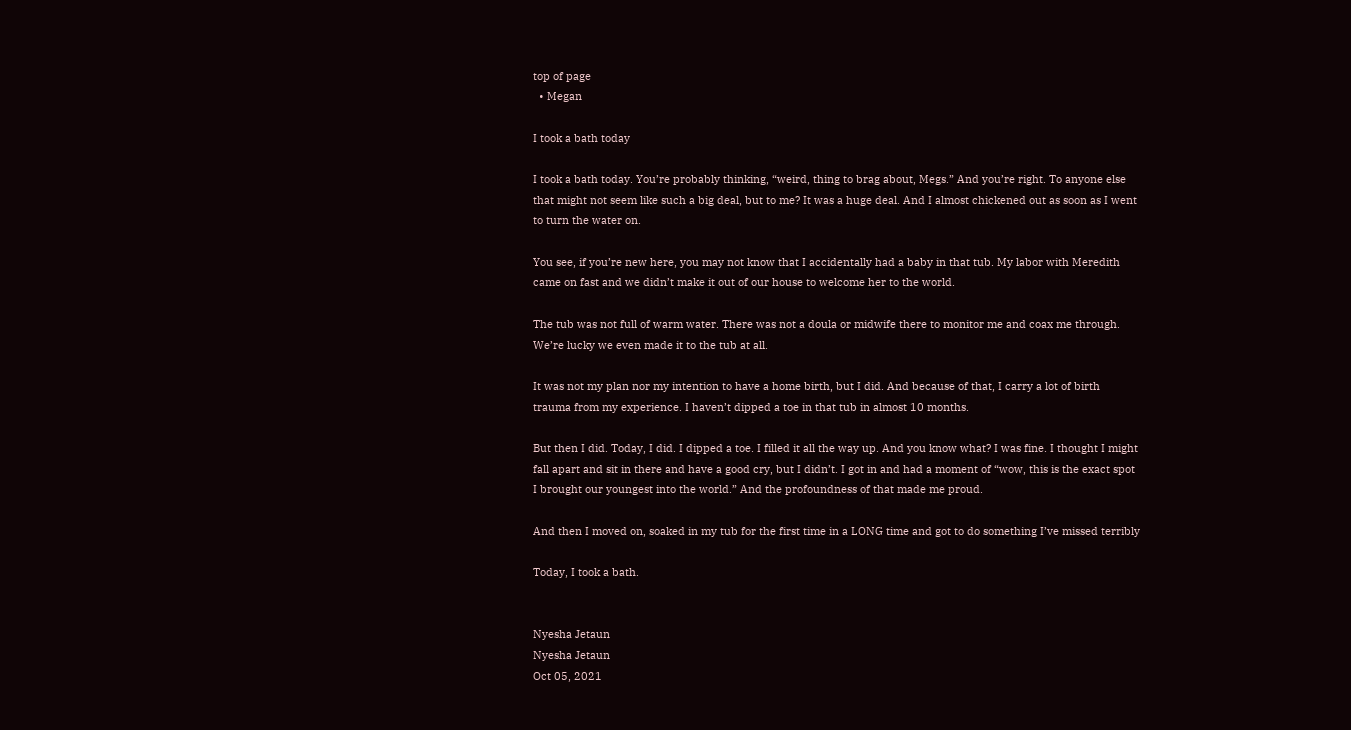top of page
  • Megan

I took a bath today

I took a bath today. You’re probably thinking, “weird, thing to brag about, Megs.” And you’re right. To anyone else that might not seem like such a big deal, but to me? It was a huge deal. And I almost chickened out as soon as I went to turn the water on.

You see, if you’re new here, you may not know that I accidentally had a baby in that tub. My labor with Meredith came on fast and we didn’t make it out of our house to welcome her to the world.

The tub was not full of warm water. There was not a doula or midwife there to monitor me and coax me through. We’re lucky we even made it to the tub at all.

It was not my plan nor my intention to have a home birth, but I did. And because of that, I carry a lot of birth trauma from my experience. I haven’t dipped a toe in that tub in almost 10 months.

But then I did. Today, I did. I dipped a toe. I filled it all the way up. And you know what? I was fine. I thought I might fall apart and sit in there and have a good cry, but I didn’t. I got in and had a moment of “wow, this is the exact spot I brought our youngest into the world.” And the profoundness of that made me proud.

And then I moved on, soaked in my tub for the first time in a LONG time and got to do something I’ve missed terribly

Today, I took a bath.


Nyesha Jetaun
Nyesha Jetaun
Oct 05, 2021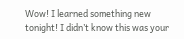Wow! I learned something new tonight! I didn’t know this was your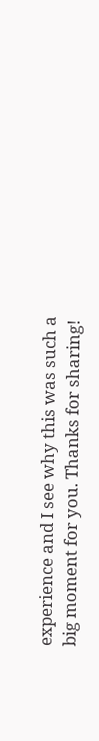experience and I see why this was such a big moment for you. Thanks for sharing!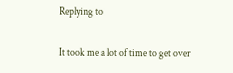Replying to

It took me a lot of time to get over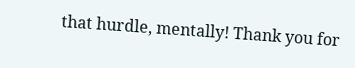that hurdle, mentally! Thank you for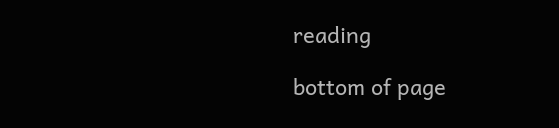reading

bottom of page